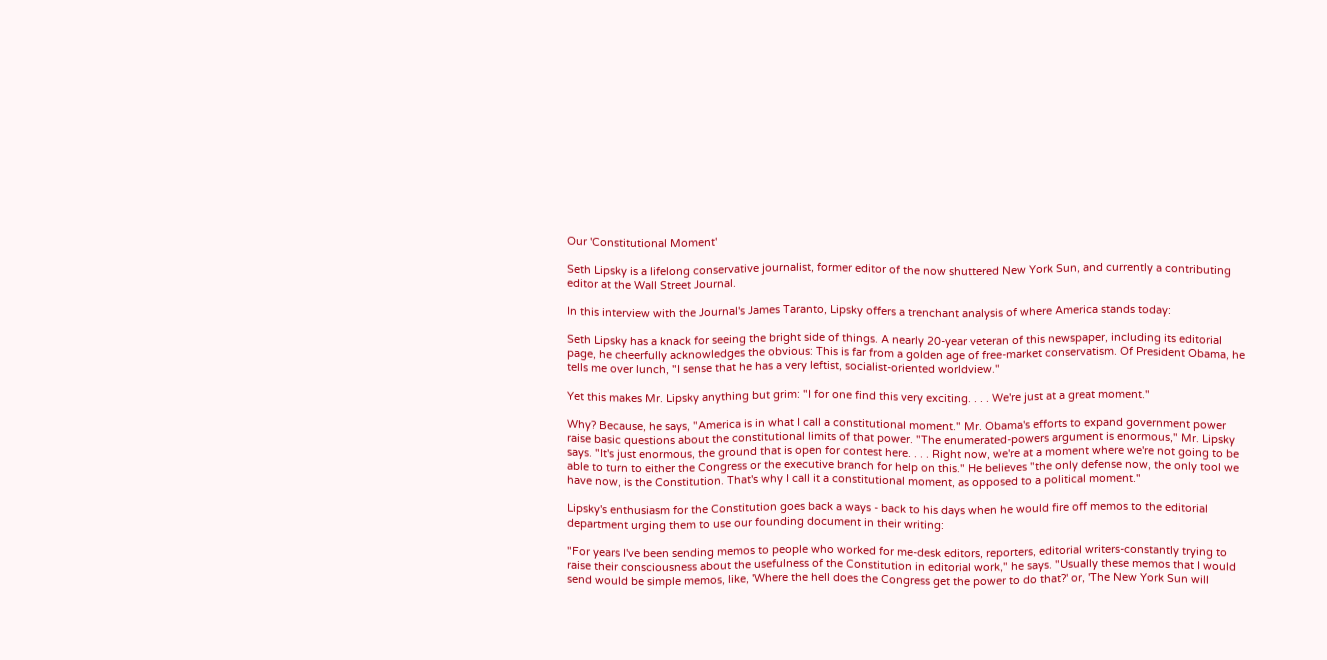Our 'Constitutional Moment'

Seth Lipsky is a lifelong conservative journalist, former editor of the now shuttered New York Sun, and currently a contributing editor at the Wall Street Journal.

In this interview with the Journal's James Taranto, Lipsky offers a trenchant analysis of where America stands today:

Seth Lipsky has a knack for seeing the bright side of things. A nearly 20-year veteran of this newspaper, including its editorial page, he cheerfully acknowledges the obvious: This is far from a golden age of free-market conservatism. Of President Obama, he tells me over lunch, "I sense that he has a very leftist, socialist-oriented worldview."

Yet this makes Mr. Lipsky anything but grim: "I for one find this very exciting. . . . We're just at a great moment."

Why? Because, he says, "America is in what I call a constitutional moment." Mr. Obama's efforts to expand government power raise basic questions about the constitutional limits of that power. "The enumerated-powers argument is enormous," Mr. Lipsky says. "It's just enormous, the ground that is open for contest here. . . . Right now, we're at a moment where we're not going to be able to turn to either the Congress or the executive branch for help on this." He believes "the only defense now, the only tool we have now, is the Constitution. That's why I call it a constitutional moment, as opposed to a political moment."

Lipsky's enthusiasm for the Constitution goes back a ways - back to his days when he would fire off memos to the editorial department urging them to use our founding document in their writing:

"For years I've been sending memos to people who worked for me-desk editors, reporters, editorial writers-constantly trying to raise their consciousness about the usefulness of the Constitution in editorial work," he says. "Usually these memos that I would send would be simple memos, like, 'Where the hell does the Congress get the power to do that?' or, 'The New York Sun will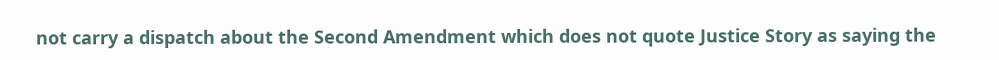not carry a dispatch about the Second Amendment which does not quote Justice Story as saying the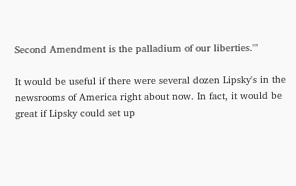Second Amendment is the palladium of our liberties.'"

It would be useful if there were several dozen Lipsky's in the newsrooms of America right about now. In fact, it would be great if Lipsky could set up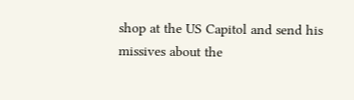shop at the US Capitol and send his missives about the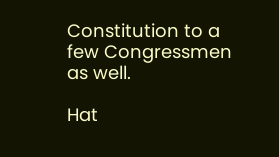Constitution to a few Congressmen as well.

Hat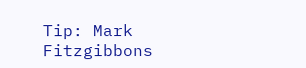Tip: Mark Fitzgibbons